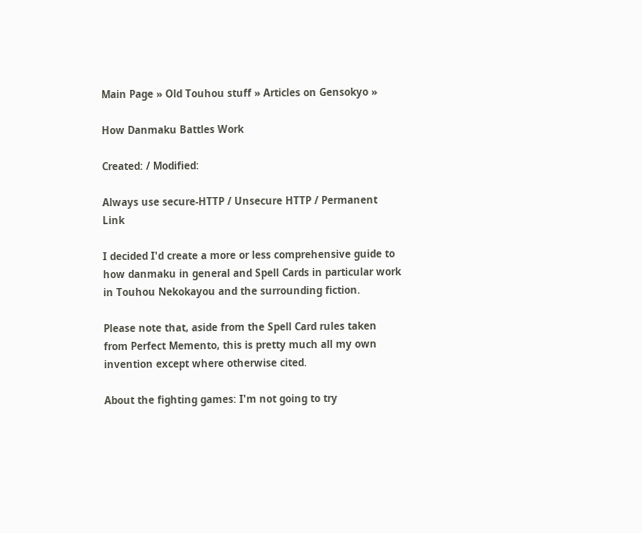Main Page » Old Touhou stuff » Articles on Gensokyo »

How Danmaku Battles Work

Created: / Modified:

Always use secure-HTTP / Unsecure HTTP / Permanent Link

I decided I'd create a more or less comprehensive guide to how danmaku in general and Spell Cards in particular work in Touhou Nekokayou and the surrounding fiction.

Please note that, aside from the Spell Card rules taken from Perfect Memento, this is pretty much all my own invention except where otherwise cited.

About the fighting games: I'm not going to try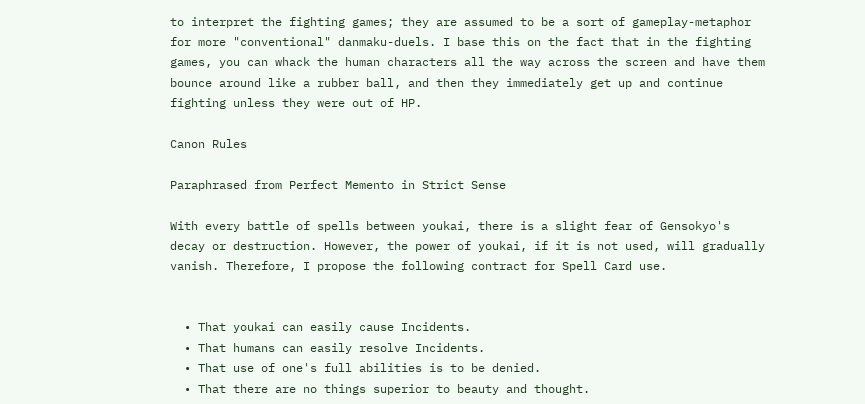to interpret the fighting games; they are assumed to be a sort of gameplay-metaphor for more "conventional" danmaku-duels. I base this on the fact that in the fighting games, you can whack the human characters all the way across the screen and have them bounce around like a rubber ball, and then they immediately get up and continue fighting unless they were out of HP.

Canon Rules

Paraphrased from Perfect Memento in Strict Sense

With every battle of spells between youkai, there is a slight fear of Gensokyo's decay or destruction. However, the power of youkai, if it is not used, will gradually vanish. Therefore, I propose the following contract for Spell Card use.


  • That youkai can easily cause Incidents.
  • That humans can easily resolve Incidents.
  • That use of one's full abilities is to be denied.
  • That there are no things superior to beauty and thought.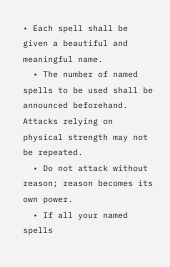• Each spell shall be given a beautiful and meaningful name.
  • The number of named spells to be used shall be announced beforehand. Attacks relying on physical strength may not be repeated.
  • Do not attack without reason; reason becomes its own power.
  • If all your named spells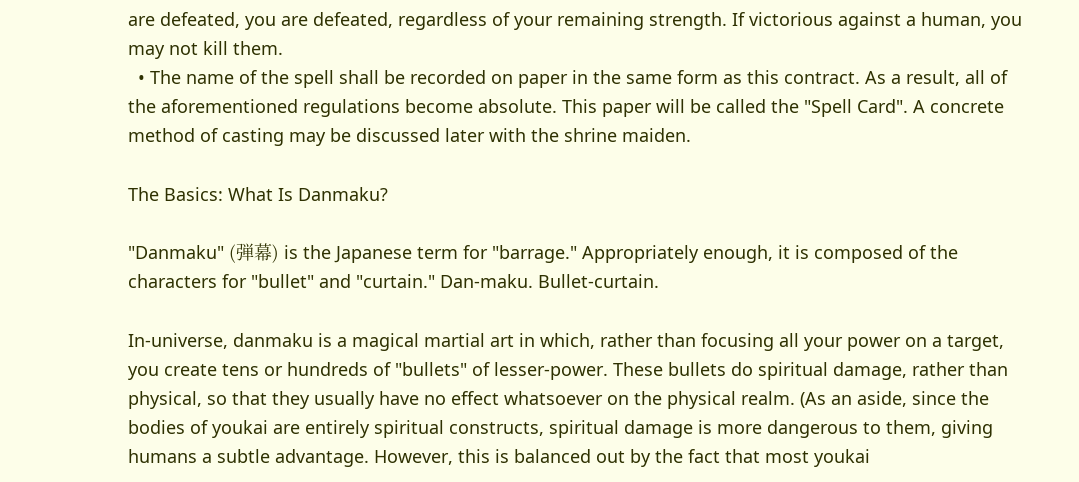are defeated, you are defeated, regardless of your remaining strength. If victorious against a human, you may not kill them.
  • The name of the spell shall be recorded on paper in the same form as this contract. As a result, all of the aforementioned regulations become absolute. This paper will be called the "Spell Card". A concrete method of casting may be discussed later with the shrine maiden.

The Basics: What Is Danmaku?

"Danmaku" (弾幕) is the Japanese term for "barrage." Appropriately enough, it is composed of the characters for "bullet" and "curtain." Dan-maku. Bullet-curtain.

In-universe, danmaku is a magical martial art in which, rather than focusing all your power on a target, you create tens or hundreds of "bullets" of lesser-power. These bullets do spiritual damage, rather than physical, so that they usually have no effect whatsoever on the physical realm. (As an aside, since the bodies of youkai are entirely spiritual constructs, spiritual damage is more dangerous to them, giving humans a subtle advantage. However, this is balanced out by the fact that most youkai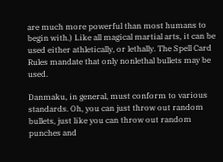are much more powerful than most humans to begin with.) Like all magical martial arts, it can be used either athletically, or lethally. The Spell Card Rules mandate that only nonlethal bullets may be used.

Danmaku, in general, must conform to various standards. Oh, you can just throw out random bullets, just like you can throw out random punches and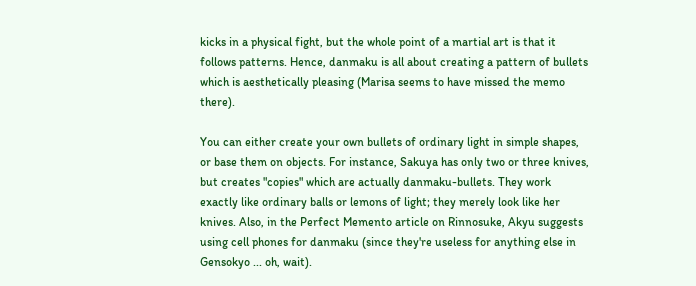kicks in a physical fight, but the whole point of a martial art is that it follows patterns. Hence, danmaku is all about creating a pattern of bullets which is aesthetically pleasing (Marisa seems to have missed the memo there).

You can either create your own bullets of ordinary light in simple shapes, or base them on objects. For instance, Sakuya has only two or three knives, but creates "copies" which are actually danmaku-bullets. They work exactly like ordinary balls or lemons of light; they merely look like her knives. Also, in the Perfect Memento article on Rinnosuke, Akyu suggests using cell phones for danmaku (since they're useless for anything else in Gensokyo ... oh, wait).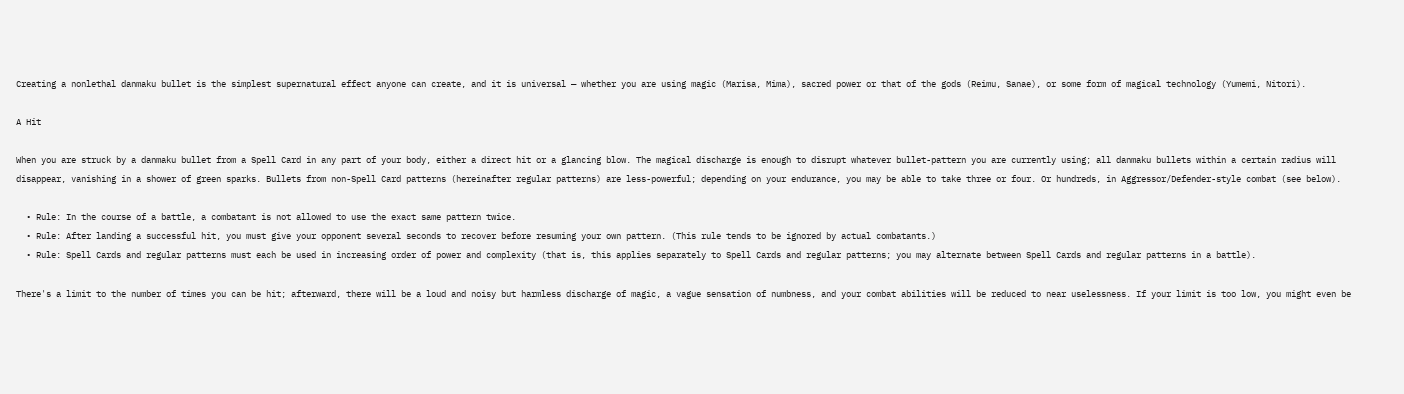Creating a nonlethal danmaku bullet is the simplest supernatural effect anyone can create, and it is universal — whether you are using magic (Marisa, Mima), sacred power or that of the gods (Reimu, Sanae), or some form of magical technology (Yumemi, Nitori).

A Hit

When you are struck by a danmaku bullet from a Spell Card in any part of your body, either a direct hit or a glancing blow. The magical discharge is enough to disrupt whatever bullet-pattern you are currently using; all danmaku bullets within a certain radius will disappear, vanishing in a shower of green sparks. Bullets from non-Spell Card patterns (hereinafter regular patterns) are less-powerful; depending on your endurance, you may be able to take three or four. Or hundreds, in Aggressor/Defender-style combat (see below).

  • Rule: In the course of a battle, a combatant is not allowed to use the exact same pattern twice.
  • Rule: After landing a successful hit, you must give your opponent several seconds to recover before resuming your own pattern. (This rule tends to be ignored by actual combatants.)
  • Rule: Spell Cards and regular patterns must each be used in increasing order of power and complexity (that is, this applies separately to Spell Cards and regular patterns; you may alternate between Spell Cards and regular patterns in a battle).

There's a limit to the number of times you can be hit; afterward, there will be a loud and noisy but harmless discharge of magic, a vague sensation of numbness, and your combat abilities will be reduced to near uselessness. If your limit is too low, you might even be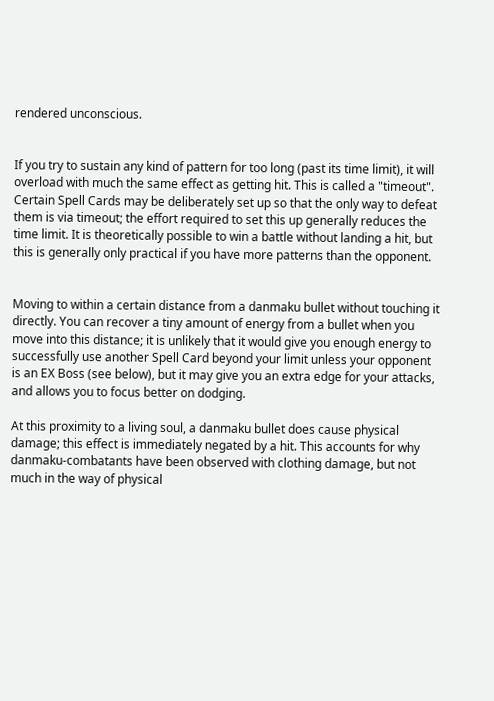rendered unconscious.


If you try to sustain any kind of pattern for too long (past its time limit), it will overload with much the same effect as getting hit. This is called a "timeout". Certain Spell Cards may be deliberately set up so that the only way to defeat them is via timeout; the effort required to set this up generally reduces the time limit. It is theoretically possible to win a battle without landing a hit, but this is generally only practical if you have more patterns than the opponent.


Moving to within a certain distance from a danmaku bullet without touching it directly. You can recover a tiny amount of energy from a bullet when you move into this distance; it is unlikely that it would give you enough energy to successfully use another Spell Card beyond your limit unless your opponent is an EX Boss (see below), but it may give you an extra edge for your attacks, and allows you to focus better on dodging.

At this proximity to a living soul, a danmaku bullet does cause physical damage; this effect is immediately negated by a hit. This accounts for why danmaku-combatants have been observed with clothing damage, but not much in the way of physical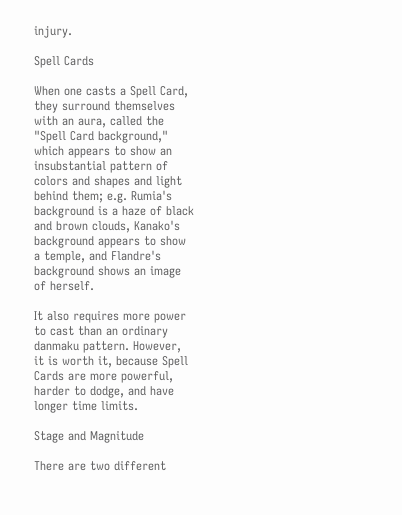injury.

Spell Cards

When one casts a Spell Card, they surround themselves with an aura, called the "Spell Card background," which appears to show an insubstantial pattern of colors and shapes and light behind them; e.g. Rumia's background is a haze of black and brown clouds, Kanako's background appears to show a temple, and Flandre's background shows an image of herself.

It also requires more power to cast than an ordinary danmaku pattern. However, it is worth it, because Spell Cards are more powerful, harder to dodge, and have longer time limits.

Stage and Magnitude

There are two different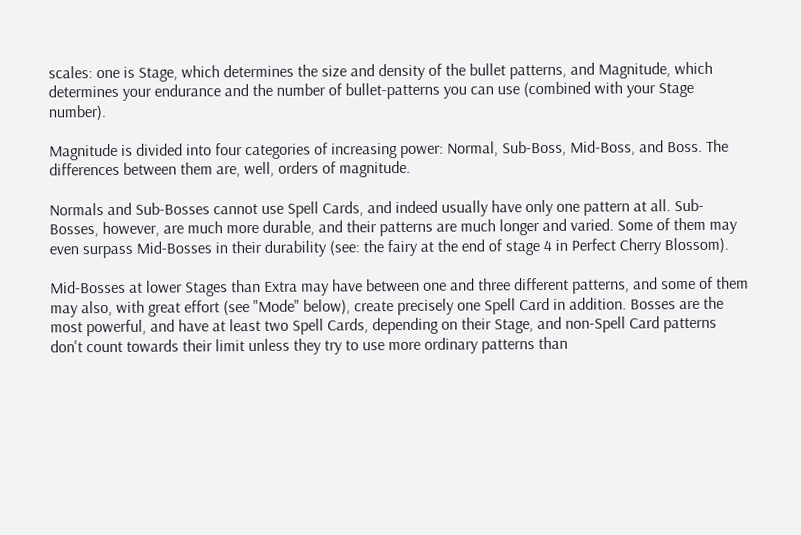scales: one is Stage, which determines the size and density of the bullet patterns, and Magnitude, which determines your endurance and the number of bullet-patterns you can use (combined with your Stage number).

Magnitude is divided into four categories of increasing power: Normal, Sub-Boss, Mid-Boss, and Boss. The differences between them are, well, orders of magnitude.

Normals and Sub-Bosses cannot use Spell Cards, and indeed usually have only one pattern at all. Sub-Bosses, however, are much more durable, and their patterns are much longer and varied. Some of them may even surpass Mid-Bosses in their durability (see: the fairy at the end of stage 4 in Perfect Cherry Blossom).

Mid-Bosses at lower Stages than Extra may have between one and three different patterns, and some of them may also, with great effort (see "Mode" below), create precisely one Spell Card in addition. Bosses are the most powerful, and have at least two Spell Cards, depending on their Stage, and non-Spell Card patterns don't count towards their limit unless they try to use more ordinary patterns than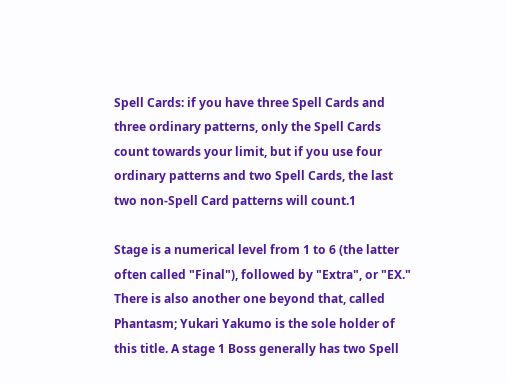Spell Cards: if you have three Spell Cards and three ordinary patterns, only the Spell Cards count towards your limit, but if you use four ordinary patterns and two Spell Cards, the last two non-Spell Card patterns will count.1

Stage is a numerical level from 1 to 6 (the latter often called "Final"), followed by "Extra", or "EX." There is also another one beyond that, called Phantasm; Yukari Yakumo is the sole holder of this title. A stage 1 Boss generally has two Spell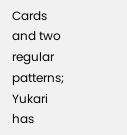Cards and two regular patterns; Yukari has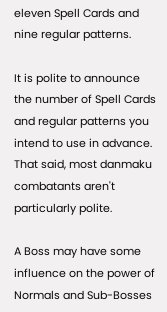eleven Spell Cards and nine regular patterns.

It is polite to announce the number of Spell Cards and regular patterns you intend to use in advance. That said, most danmaku combatants aren't particularly polite.

A Boss may have some influence on the power of Normals and Sub-Bosses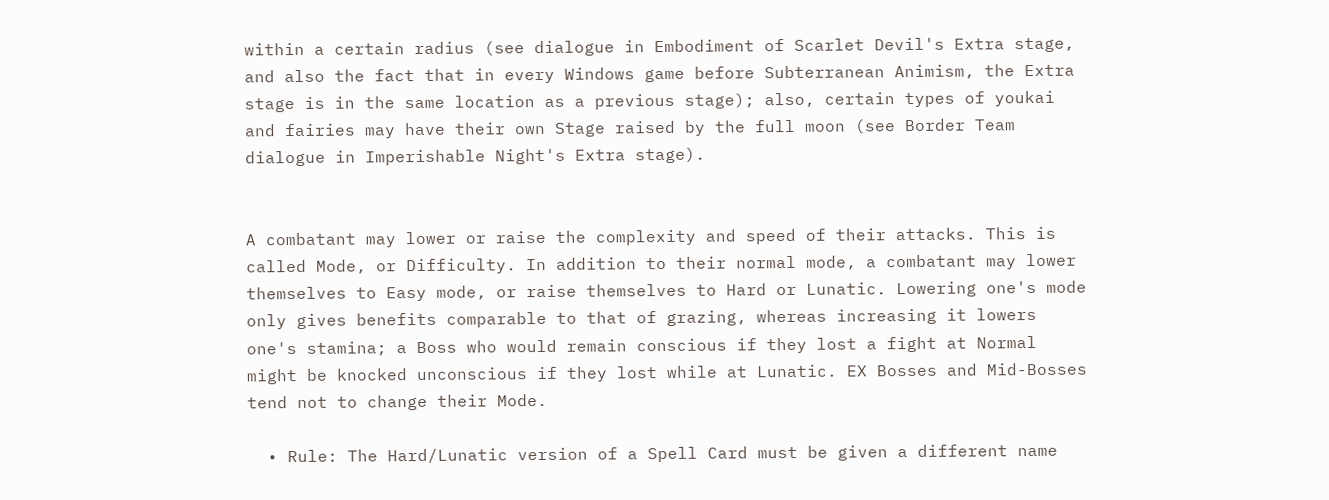within a certain radius (see dialogue in Embodiment of Scarlet Devil's Extra stage, and also the fact that in every Windows game before Subterranean Animism, the Extra stage is in the same location as a previous stage); also, certain types of youkai and fairies may have their own Stage raised by the full moon (see Border Team dialogue in Imperishable Night's Extra stage).


A combatant may lower or raise the complexity and speed of their attacks. This is called Mode, or Difficulty. In addition to their normal mode, a combatant may lower themselves to Easy mode, or raise themselves to Hard or Lunatic. Lowering one's mode only gives benefits comparable to that of grazing, whereas increasing it lowers one's stamina; a Boss who would remain conscious if they lost a fight at Normal might be knocked unconscious if they lost while at Lunatic. EX Bosses and Mid-Bosses tend not to change their Mode.

  • Rule: The Hard/Lunatic version of a Spell Card must be given a different name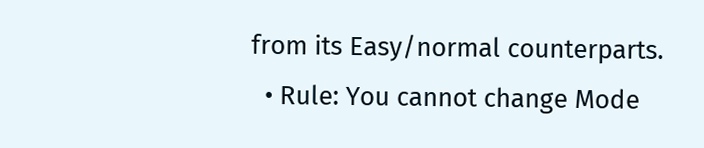from its Easy/normal counterparts.
  • Rule: You cannot change Mode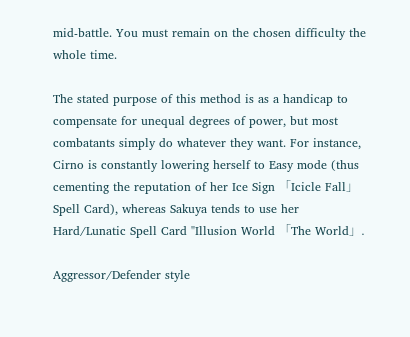mid-battle. You must remain on the chosen difficulty the whole time.

The stated purpose of this method is as a handicap to compensate for unequal degrees of power, but most combatants simply do whatever they want. For instance, Cirno is constantly lowering herself to Easy mode (thus cementing the reputation of her Ice Sign 「Icicle Fall」 Spell Card), whereas Sakuya tends to use her Hard/Lunatic Spell Card "Illusion World 「The World」.

Aggressor/Defender style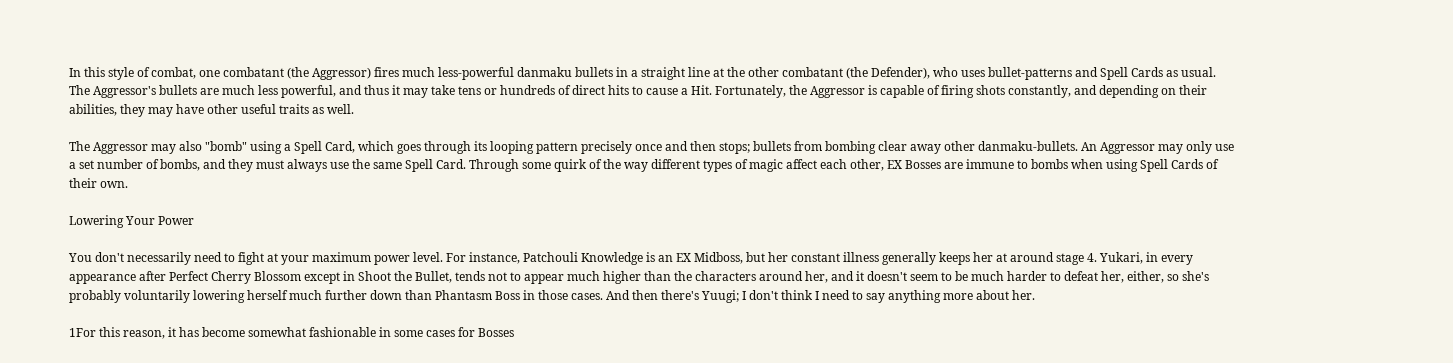In this style of combat, one combatant (the Aggressor) fires much less-powerful danmaku bullets in a straight line at the other combatant (the Defender), who uses bullet-patterns and Spell Cards as usual. The Aggressor's bullets are much less powerful, and thus it may take tens or hundreds of direct hits to cause a Hit. Fortunately, the Aggressor is capable of firing shots constantly, and depending on their abilities, they may have other useful traits as well.

The Aggressor may also "bomb" using a Spell Card, which goes through its looping pattern precisely once and then stops; bullets from bombing clear away other danmaku-bullets. An Aggressor may only use a set number of bombs, and they must always use the same Spell Card. Through some quirk of the way different types of magic affect each other, EX Bosses are immune to bombs when using Spell Cards of their own.

Lowering Your Power

You don't necessarily need to fight at your maximum power level. For instance, Patchouli Knowledge is an EX Midboss, but her constant illness generally keeps her at around stage 4. Yukari, in every appearance after Perfect Cherry Blossom except in Shoot the Bullet, tends not to appear much higher than the characters around her, and it doesn't seem to be much harder to defeat her, either, so she's probably voluntarily lowering herself much further down than Phantasm Boss in those cases. And then there's Yuugi; I don't think I need to say anything more about her.

1For this reason, it has become somewhat fashionable in some cases for Bosses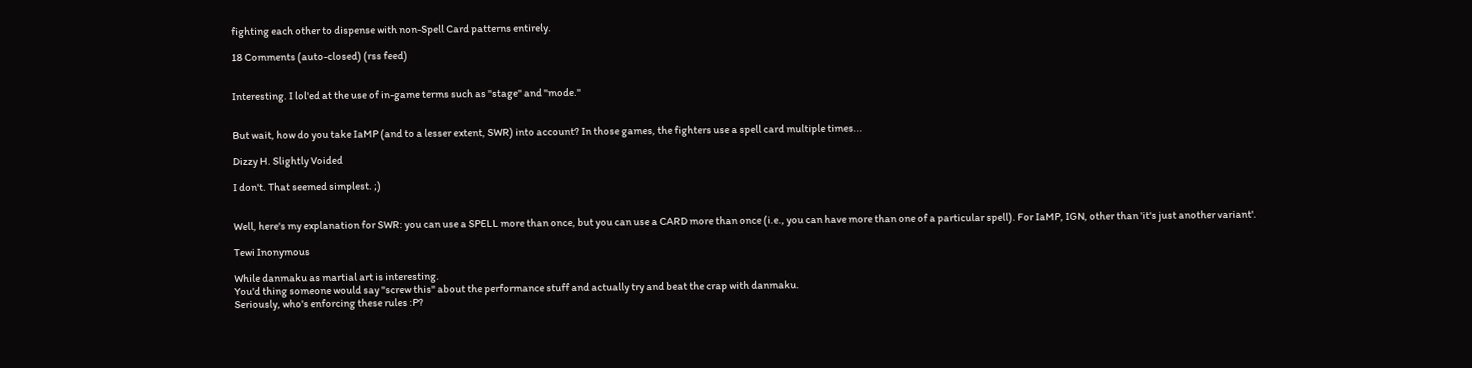fighting each other to dispense with non-Spell Card patterns entirely.

18 Comments (auto-closed) (rss feed)


Interesting. I lol'ed at the use of in-game terms such as "stage" and "mode."


But wait, how do you take IaMP (and to a lesser extent, SWR) into account? In those games, the fighters use a spell card multiple times...

Dizzy H. Slightly Voided

I don't. That seemed simplest. ;)


Well, here's my explanation for SWR: you can use a SPELL more than once, but you can use a CARD more than once (i.e., you can have more than one of a particular spell). For IaMP, IGN, other than 'it's just another variant'.

Tewi Inonymous

While danmaku as martial art is interesting.
You'd thing someone would say "screw this" about the performance stuff and actually try and beat the crap with danmaku.
Seriously, who's enforcing these rules :P?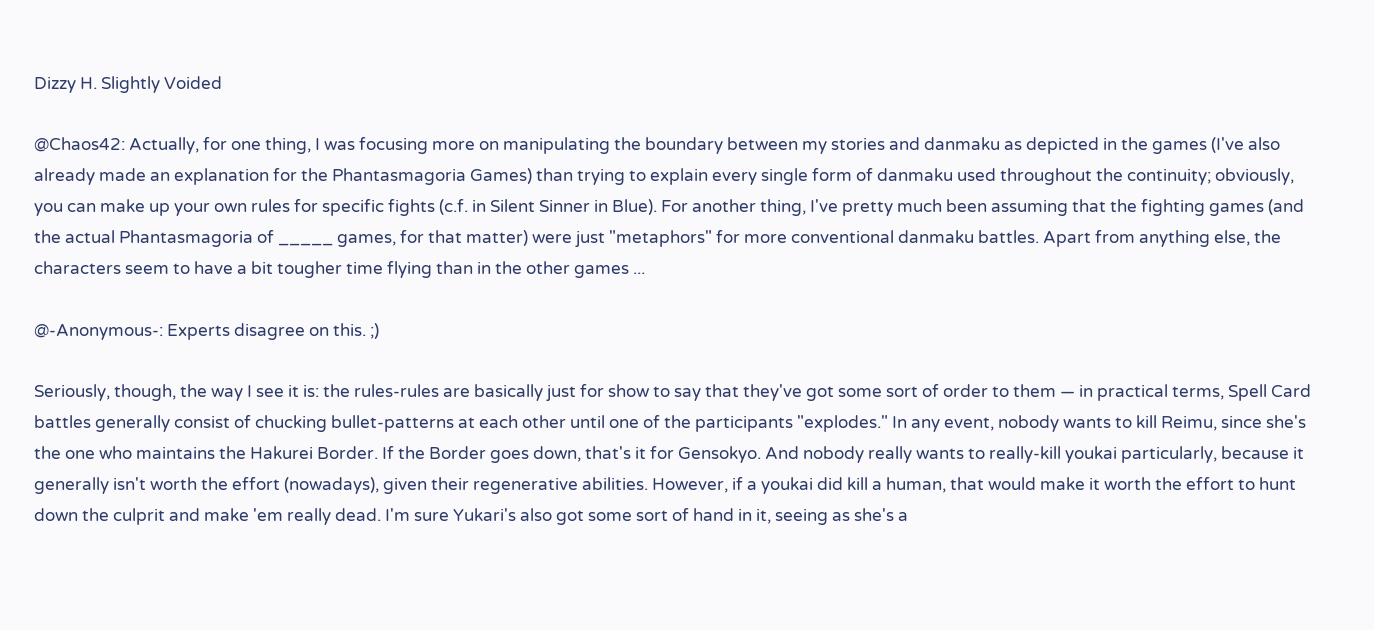Dizzy H. Slightly Voided

@Chaos42: Actually, for one thing, I was focusing more on manipulating the boundary between my stories and danmaku as depicted in the games (I've also already made an explanation for the Phantasmagoria Games) than trying to explain every single form of danmaku used throughout the continuity; obviously, you can make up your own rules for specific fights (c.f. in Silent Sinner in Blue). For another thing, I've pretty much been assuming that the fighting games (and the actual Phantasmagoria of _____ games, for that matter) were just "metaphors" for more conventional danmaku battles. Apart from anything else, the characters seem to have a bit tougher time flying than in the other games ...

@-Anonymous-: Experts disagree on this. ;)

Seriously, though, the way I see it is: the rules-rules are basically just for show to say that they've got some sort of order to them — in practical terms, Spell Card battles generally consist of chucking bullet-patterns at each other until one of the participants "explodes." In any event, nobody wants to kill Reimu, since she's the one who maintains the Hakurei Border. If the Border goes down, that's it for Gensokyo. And nobody really wants to really-kill youkai particularly, because it generally isn't worth the effort (nowadays), given their regenerative abilities. However, if a youkai did kill a human, that would make it worth the effort to hunt down the culprit and make 'em really dead. I'm sure Yukari's also got some sort of hand in it, seeing as she's a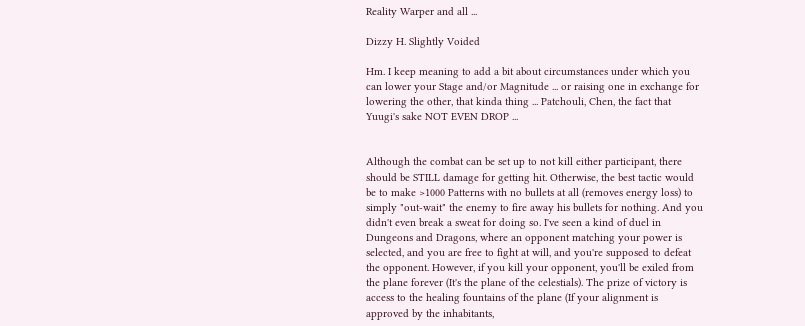Reality Warper and all ...

Dizzy H. Slightly Voided

Hm. I keep meaning to add a bit about circumstances under which you can lower your Stage and/or Magnitude ... or raising one in exchange for lowering the other, that kinda thing ... Patchouli, Chen, the fact that Yuugi's sake NOT EVEN DROP ...


Although the combat can be set up to not kill either participant, there should be STILL damage for getting hit. Otherwise, the best tactic would be to make >1000 Patterns with no bullets at all (removes energy loss) to simply "out-wait" the enemy to fire away his bullets for nothing. And you didn't even break a sweat for doing so. I've seen a kind of duel in Dungeons and Dragons, where an opponent matching your power is selected, and you are free to fight at will, and you're supposed to defeat the opponent. However, if you kill your opponent, you'll be exiled from the plane forever (It's the plane of the celestials). The prize of victory is access to the healing fountains of the plane (If your alignment is approved by the inhabitants,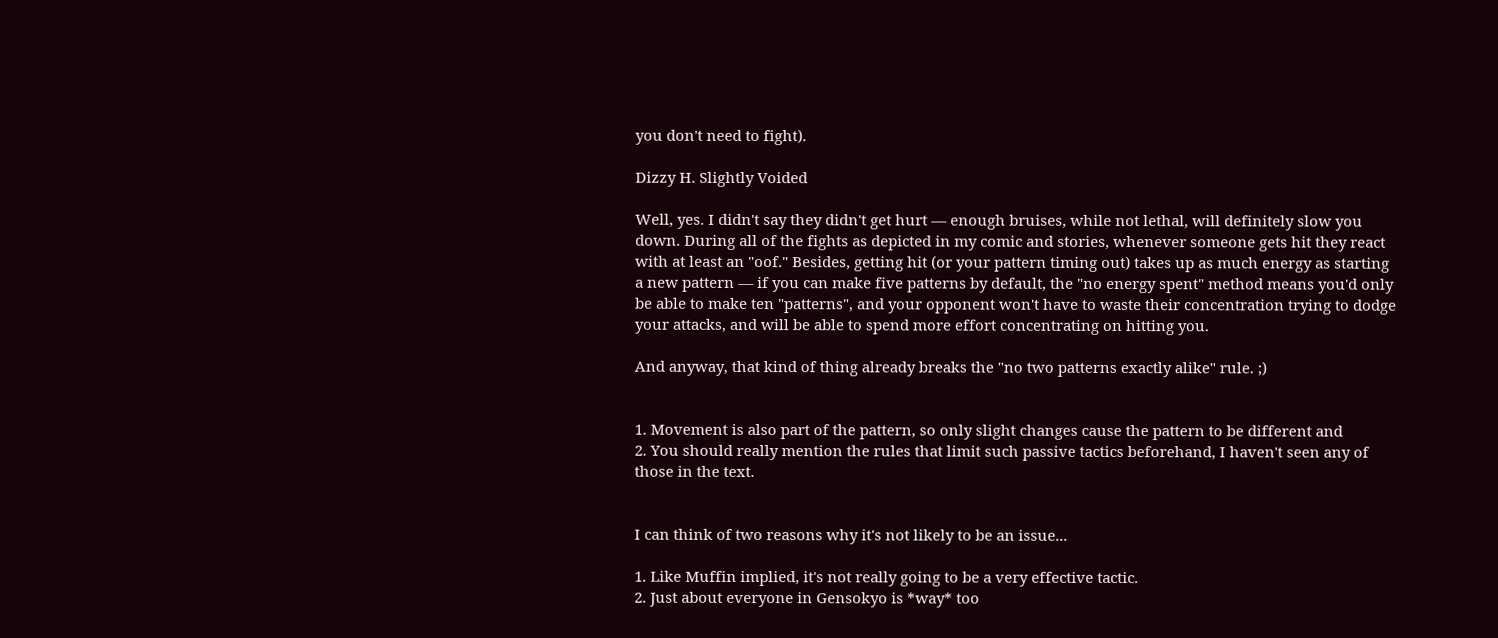you don't need to fight).

Dizzy H. Slightly Voided

Well, yes. I didn't say they didn't get hurt — enough bruises, while not lethal, will definitely slow you down. During all of the fights as depicted in my comic and stories, whenever someone gets hit they react with at least an "oof." Besides, getting hit (or your pattern timing out) takes up as much energy as starting a new pattern — if you can make five patterns by default, the "no energy spent" method means you'd only be able to make ten "patterns", and your opponent won't have to waste their concentration trying to dodge your attacks, and will be able to spend more effort concentrating on hitting you.

And anyway, that kind of thing already breaks the "no two patterns exactly alike" rule. ;)


1. Movement is also part of the pattern, so only slight changes cause the pattern to be different and
2. You should really mention the rules that limit such passive tactics beforehand, I haven't seen any of those in the text.


I can think of two reasons why it's not likely to be an issue...

1. Like Muffin implied, it's not really going to be a very effective tactic.
2. Just about everyone in Gensokyo is *way* too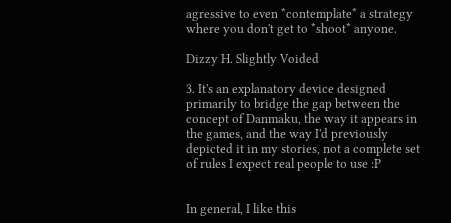agressive to even *contemplate* a strategy where you don't get to *shoot* anyone.

Dizzy H. Slightly Voided

3. It's an explanatory device designed primarily to bridge the gap between the concept of Danmaku, the way it appears in the games, and the way I'd previously depicted it in my stories, not a complete set of rules I expect real people to use :P


In general, I like this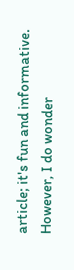article; it's fun and informative. However, I do wonder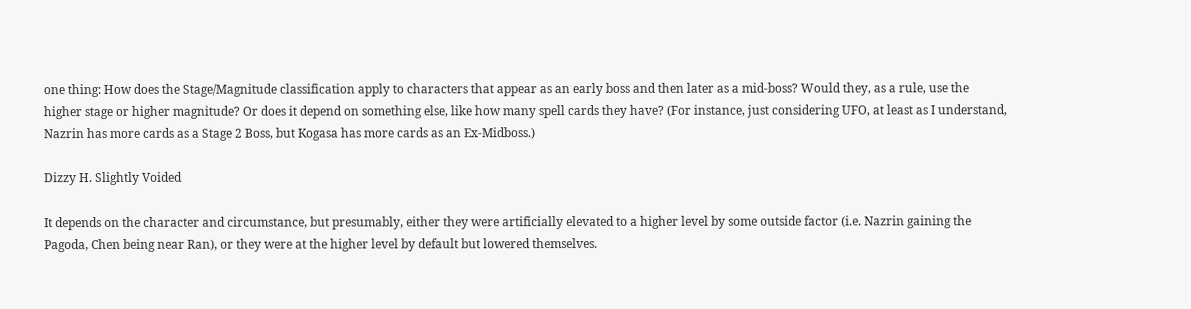one thing: How does the Stage/Magnitude classification apply to characters that appear as an early boss and then later as a mid-boss? Would they, as a rule, use the higher stage or higher magnitude? Or does it depend on something else, like how many spell cards they have? (For instance, just considering UFO, at least as I understand, Nazrin has more cards as a Stage 2 Boss, but Kogasa has more cards as an Ex-Midboss.)

Dizzy H. Slightly Voided

It depends on the character and circumstance, but presumably, either they were artificially elevated to a higher level by some outside factor (i.e. Nazrin gaining the Pagoda, Chen being near Ran), or they were at the higher level by default but lowered themselves.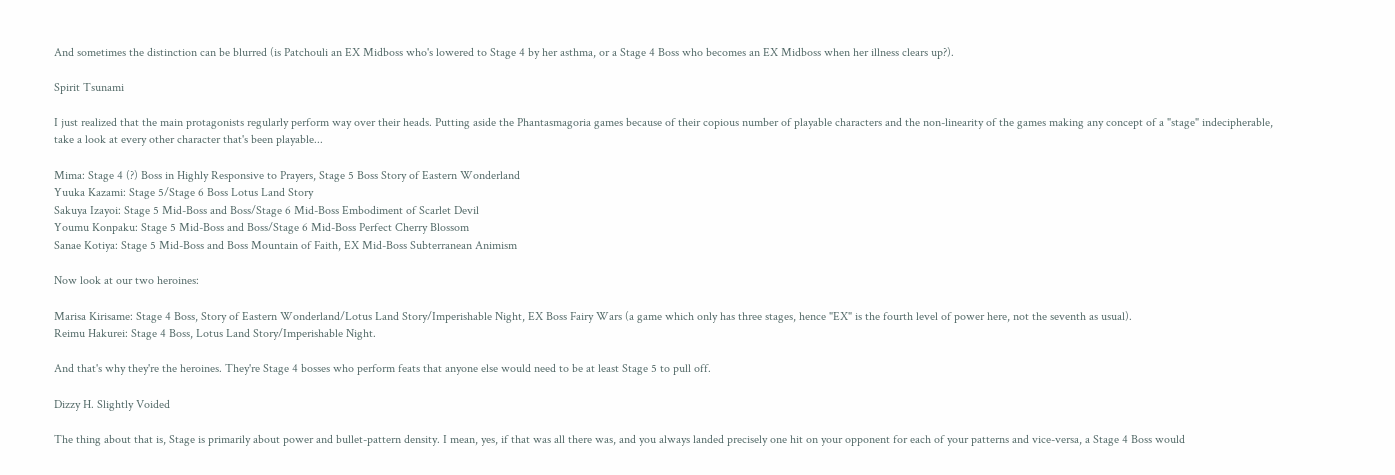And sometimes the distinction can be blurred (is Patchouli an EX Midboss who's lowered to Stage 4 by her asthma, or a Stage 4 Boss who becomes an EX Midboss when her illness clears up?).

Spirit Tsunami

I just realized that the main protagonists regularly perform way over their heads. Putting aside the Phantasmagoria games because of their copious number of playable characters and the non-linearity of the games making any concept of a "stage" indecipherable, take a look at every other character that's been playable...

Mima: Stage 4 (?) Boss in Highly Responsive to Prayers, Stage 5 Boss Story of Eastern Wonderland
Yuuka Kazami: Stage 5/Stage 6 Boss Lotus Land Story
Sakuya Izayoi: Stage 5 Mid-Boss and Boss/Stage 6 Mid-Boss Embodiment of Scarlet Devil
Youmu Konpaku: Stage 5 Mid-Boss and Boss/Stage 6 Mid-Boss Perfect Cherry Blossom
Sanae Kotiya: Stage 5 Mid-Boss and Boss Mountain of Faith, EX Mid-Boss Subterranean Animism

Now look at our two heroines:

Marisa Kirisame: Stage 4 Boss, Story of Eastern Wonderland/Lotus Land Story/Imperishable Night, EX Boss Fairy Wars (a game which only has three stages, hence "EX" is the fourth level of power here, not the seventh as usual).
Reimu Hakurei: Stage 4 Boss, Lotus Land Story/Imperishable Night.

And that's why they're the heroines. They're Stage 4 bosses who perform feats that anyone else would need to be at least Stage 5 to pull off.

Dizzy H. Slightly Voided

The thing about that is, Stage is primarily about power and bullet-pattern density. I mean, yes, if that was all there was, and you always landed precisely one hit on your opponent for each of your patterns and vice-versa, a Stage 4 Boss would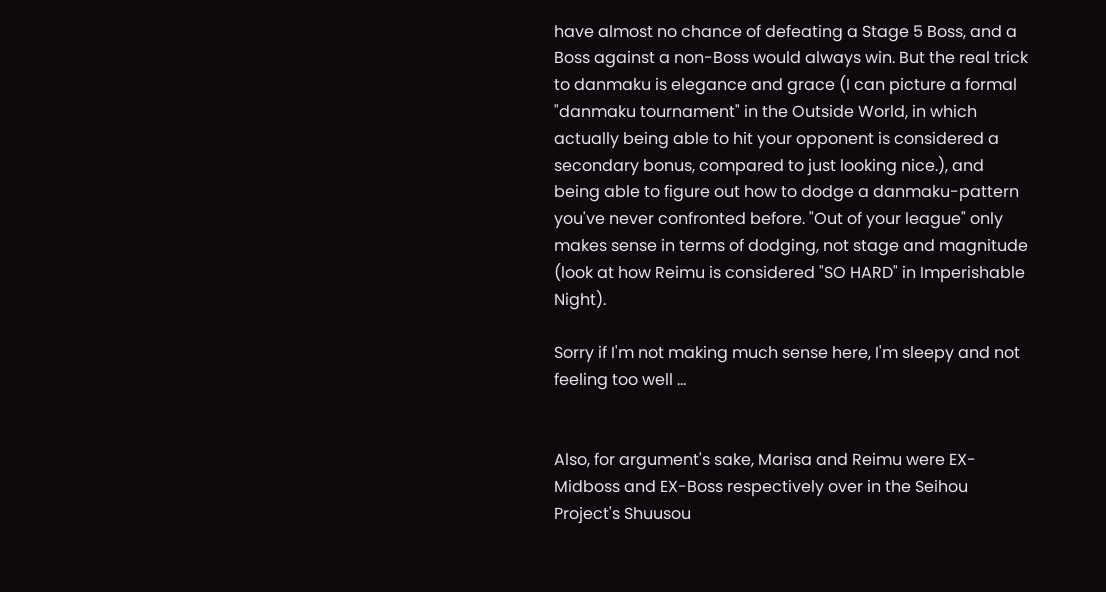have almost no chance of defeating a Stage 5 Boss, and a Boss against a non-Boss would always win. But the real trick to danmaku is elegance and grace (I can picture a formal "danmaku tournament" in the Outside World, in which actually being able to hit your opponent is considered a secondary bonus, compared to just looking nice.), and being able to figure out how to dodge a danmaku-pattern you've never confronted before. "Out of your league" only makes sense in terms of dodging, not stage and magnitude (look at how Reimu is considered "SO HARD" in Imperishable Night).

Sorry if I'm not making much sense here, I'm sleepy and not feeling too well ...


Also, for argument's sake, Marisa and Reimu were EX-Midboss and EX-Boss respectively over in the Seihou Project's Shuusou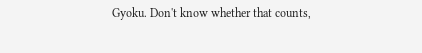Gyoku. Don't know whether that counts,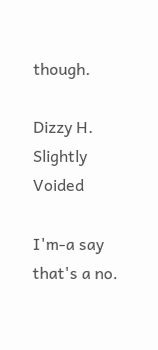though.

Dizzy H. Slightly Voided

I'm-a say that's a no.